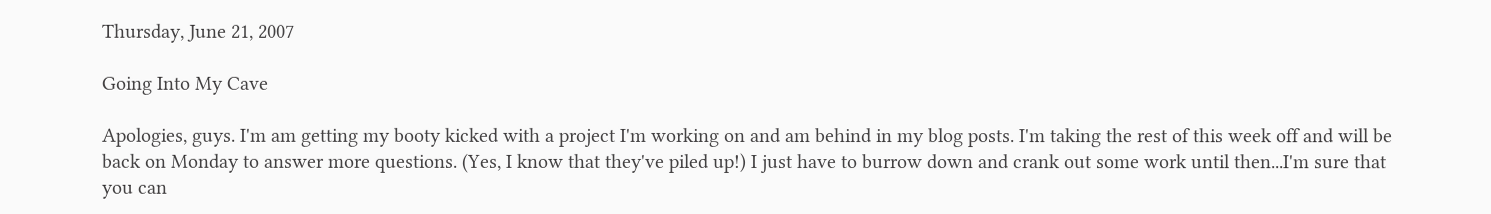Thursday, June 21, 2007

Going Into My Cave

Apologies, guys. I'm am getting my booty kicked with a project I'm working on and am behind in my blog posts. I'm taking the rest of this week off and will be back on Monday to answer more questions. (Yes, I know that they've piled up!) I just have to burrow down and crank out some work until then...I'm sure that you can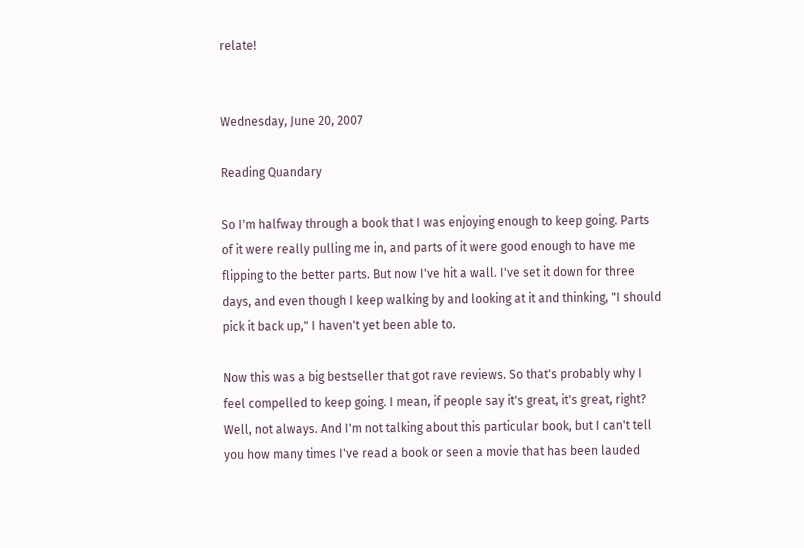relate!


Wednesday, June 20, 2007

Reading Quandary

So I'm halfway through a book that I was enjoying enough to keep going. Parts of it were really pulling me in, and parts of it were good enough to have me flipping to the better parts. But now I've hit a wall. I've set it down for three days, and even though I keep walking by and looking at it and thinking, "I should pick it back up," I haven't yet been able to.

Now this was a big bestseller that got rave reviews. So that's probably why I feel compelled to keep going. I mean, if people say it's great, it's great, right? Well, not always. And I'm not talking about this particular book, but I can't tell you how many times I've read a book or seen a movie that has been lauded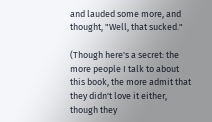and lauded some more, and thought, "Well, that sucked."

(Though here's a secret: the more people I talk to about this book, the more admit that they didn't love it either, though they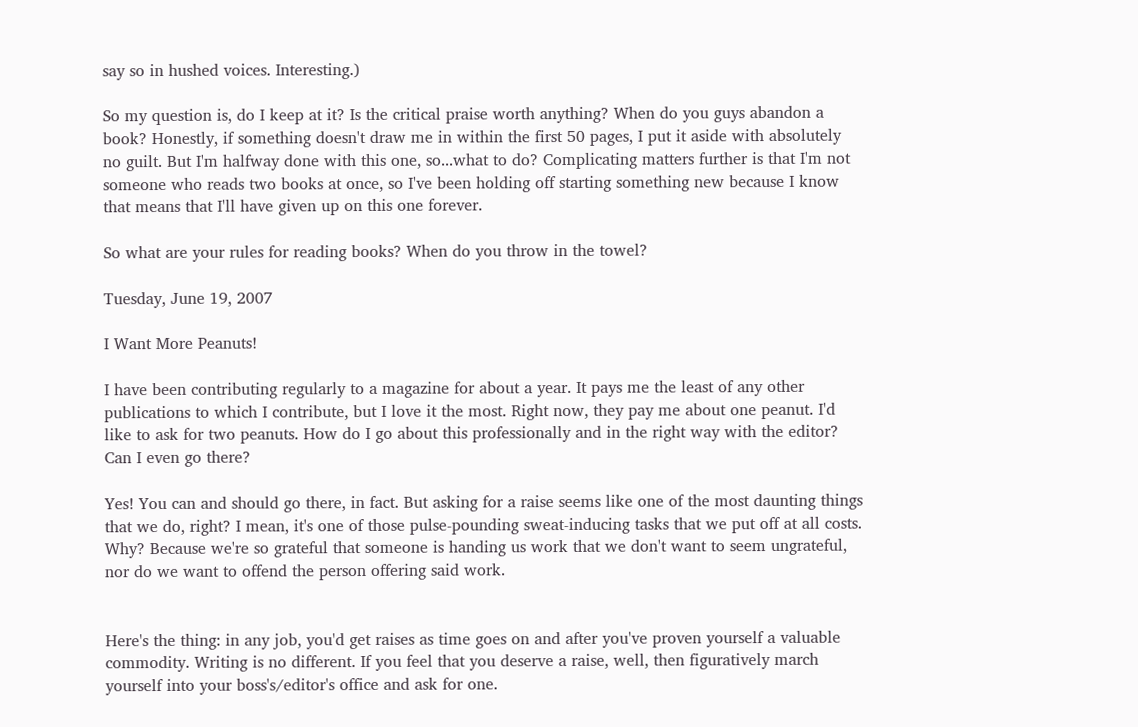say so in hushed voices. Interesting.)

So my question is, do I keep at it? Is the critical praise worth anything? When do you guys abandon a book? Honestly, if something doesn't draw me in within the first 50 pages, I put it aside with absolutely no guilt. But I'm halfway done with this one, so...what to do? Complicating matters further is that I'm not someone who reads two books at once, so I've been holding off starting something new because I know that means that I'll have given up on this one forever.

So what are your rules for reading books? When do you throw in the towel?

Tuesday, June 19, 2007

I Want More Peanuts!

I have been contributing regularly to a magazine for about a year. It pays me the least of any other publications to which I contribute, but I love it the most. Right now, they pay me about one peanut. I'd like to ask for two peanuts. How do I go about this professionally and in the right way with the editor? Can I even go there?

Yes! You can and should go there, in fact. But asking for a raise seems like one of the most daunting things that we do, right? I mean, it's one of those pulse-pounding sweat-inducing tasks that we put off at all costs. Why? Because we're so grateful that someone is handing us work that we don't want to seem ungrateful, nor do we want to offend the person offering said work.


Here's the thing: in any job, you'd get raises as time goes on and after you've proven yourself a valuable commodity. Writing is no different. If you feel that you deserve a raise, well, then figuratively march yourself into your boss's/editor's office and ask for one.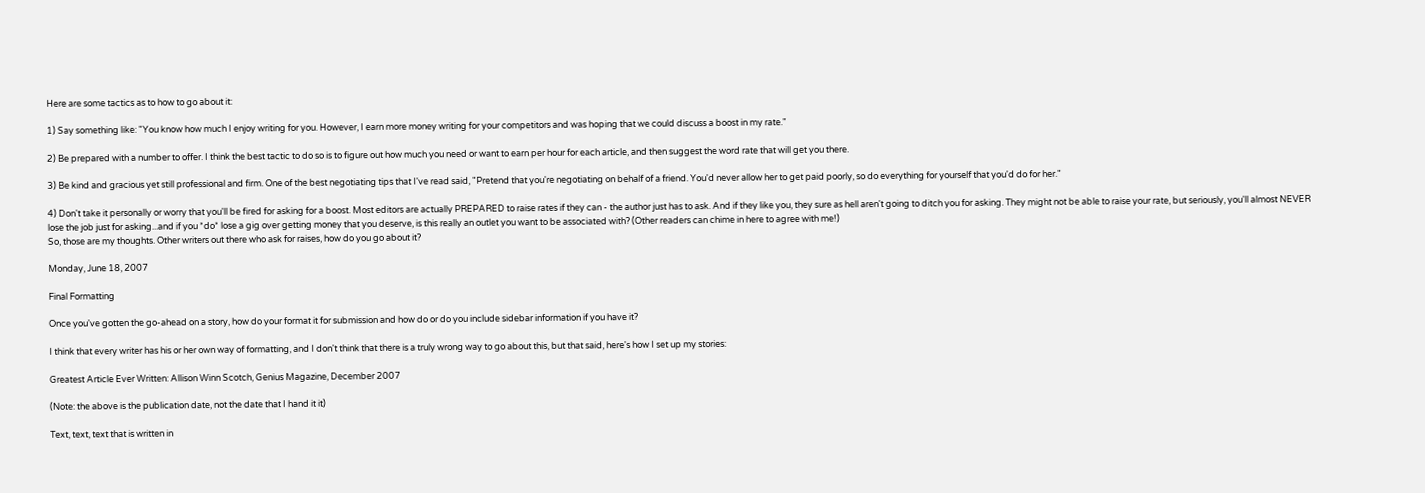Here are some tactics as to how to go about it:

1) Say something like: "You know how much I enjoy writing for you. However, I earn more money writing for your competitors and was hoping that we could discuss a boost in my rate."

2) Be prepared with a number to offer. I think the best tactic to do so is to figure out how much you need or want to earn per hour for each article, and then suggest the word rate that will get you there.

3) Be kind and gracious yet still professional and firm. One of the best negotiating tips that I've read said, "Pretend that you're negotiating on behalf of a friend. You'd never allow her to get paid poorly, so do everything for yourself that you'd do for her."

4) Don't take it personally or worry that you'll be fired for asking for a boost. Most editors are actually PREPARED to raise rates if they can - the author just has to ask. And if they like you, they sure as hell aren't going to ditch you for asking. They might not be able to raise your rate, but seriously, you'll almost NEVER lose the job just for asking...and if you *do* lose a gig over getting money that you deserve, is this really an outlet you want to be associated with? (Other readers can chime in here to agree with me!)
So, those are my thoughts. Other writers out there who ask for raises, how do you go about it?

Monday, June 18, 2007

Final Formatting

Once you've gotten the go-ahead on a story, how do your format it for submission and how do or do you include sidebar information if you have it?

I think that every writer has his or her own way of formatting, and I don't think that there is a truly wrong way to go about this, but that said, here's how I set up my stories:

Greatest Article Ever Written: Allison Winn Scotch, Genius Magazine, December 2007

(Note: the above is the publication date, not the date that I hand it it)

Text, text, text that is written in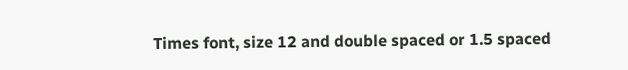Times font, size 12 and double spaced or 1.5 spaced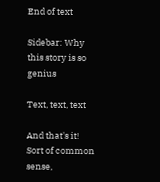End of text

Sidebar: Why this story is so genius

Text, text, text

And that's it! Sort of common sense,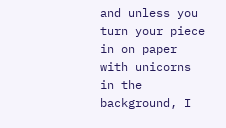and unless you turn your piece in on paper with unicorns in the background, I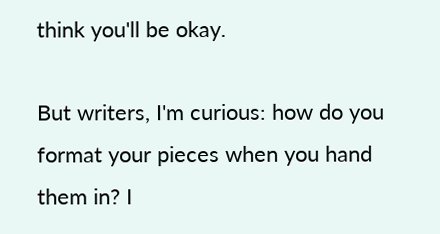think you'll be okay.

But writers, I'm curious: how do you format your pieces when you hand them in? I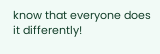know that everyone does it differently!